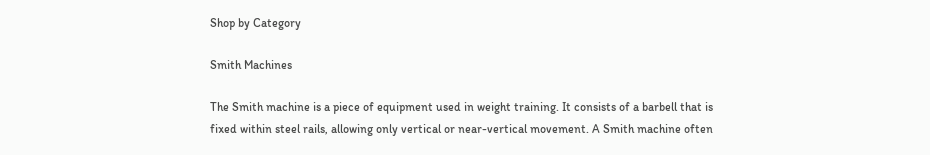Shop by Category

Smith Machines

The Smith machine is a piece of equipment used in weight training. It consists of a barbell that is fixed within steel rails, allowing only vertical or near-vertical movement. A Smith machine often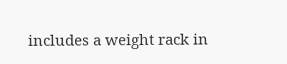includes a weight rack in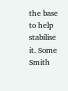the base to help stabilise it. Some Smith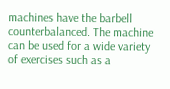machines have the barbell counterbalanced. The machine can be used for a wide variety of exercises such as a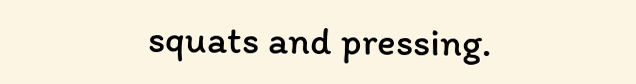squats and pressing.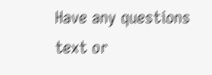Have any questions text or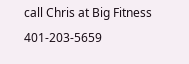call Chris at Big Fitness 401-203-5659